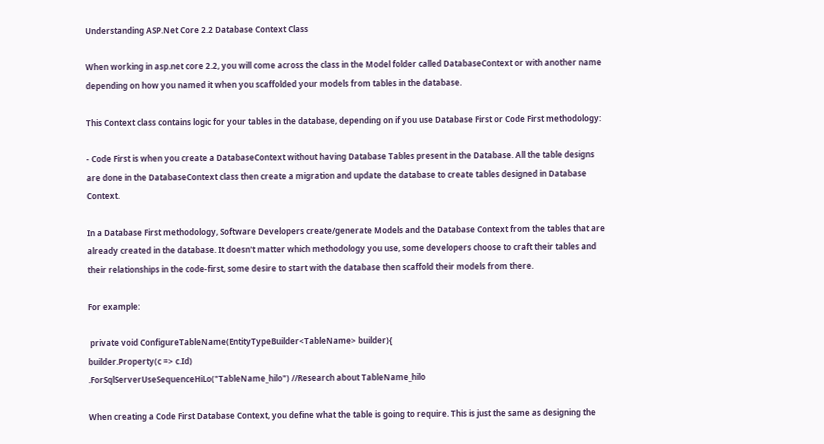Understanding ASP.Net Core 2.2 Database Context Class

When working in asp.net core 2.2, you will come across the class in the Model folder called DatabaseContext or with another name depending on how you named it when you scaffolded your models from tables in the database.

This Context class contains logic for your tables in the database, depending on if you use Database First or Code First methodology:

- Code First is when you create a DatabaseContext without having Database Tables present in the Database. All the table designs are done in the DatabaseContext class then create a migration and update the database to create tables designed in Database Context.

In a Database First methodology, Software Developers create/generate Models and the Database Context from the tables that are already created in the database. It doesn't matter which methodology you use, some developers choose to craft their tables and their relationships in the code-first, some desire to start with the database then scaffold their models from there.

For example:

 private void ConfigureTableName(EntityTypeBuilder<TableName> builder){
builder.Property(c => c.Id)
.ForSqlServerUseSequenceHiLo("TableName_hilo") //Research about TableName_hilo

When creating a Code First Database Context, you define what the table is going to require. This is just the same as designing the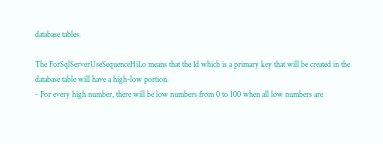database tables.

The ForSqlServerUseSequenceHiLo means that the Id which is a primary key that will be created in the database table will have a high-low portion.
- For every high number, there will be low numbers from 0 to 100 when all low numbers are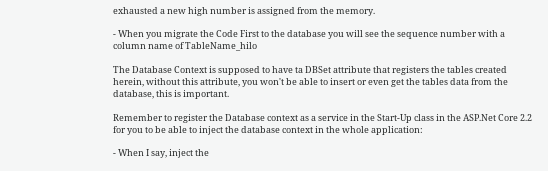exhausted a new high number is assigned from the memory.

- When you migrate the Code First to the database you will see the sequence number with a column name of TableName_hilo

The Database Context is supposed to have ta DBSet attribute that registers the tables created herein, without this attribute, you won't be able to insert or even get the tables data from the database, this is important.

Remember to register the Database context as a service in the Start-Up class in the ASP.Net Core 2.2 for you to be able to inject the database context in the whole application:

- When I say, inject the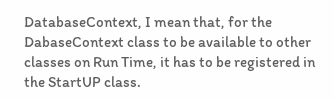DatabaseContext, I mean that, for the DabaseContext class to be available to other classes on Run Time, it has to be registered in the StartUP class.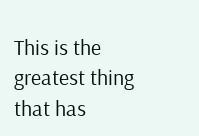This is the greatest thing that has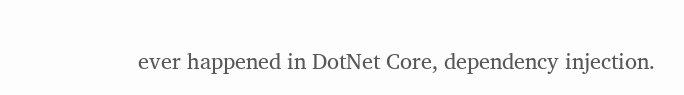ever happened in DotNet Core, dependency injection.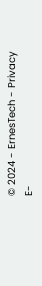© 2024 - ErnesTech - Privacy
E-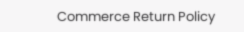Commerce Return Policy